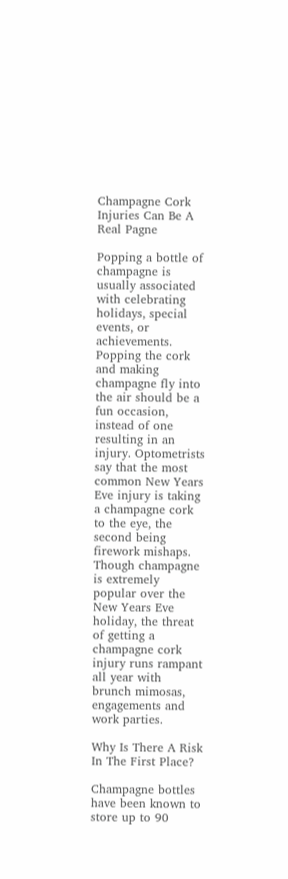Champagne Cork Injuries Can Be A Real Pagne

Popping a bottle of champagne is usually associated with celebrating holidays, special events, or achievements. Popping the cork and making champagne fly into the air should be a fun occasion, instead of one resulting in an injury. Optometrists say that the most common New Years Eve injury is taking a champagne cork to the eye, the second being firework mishaps. Though champagne is extremely popular over the New Years Eve holiday, the threat of getting a champagne cork injury runs rampant all year with brunch mimosas, engagements and work parties.

Why Is There A Risk In The First Place?

Champagne bottles have been known to store up to 90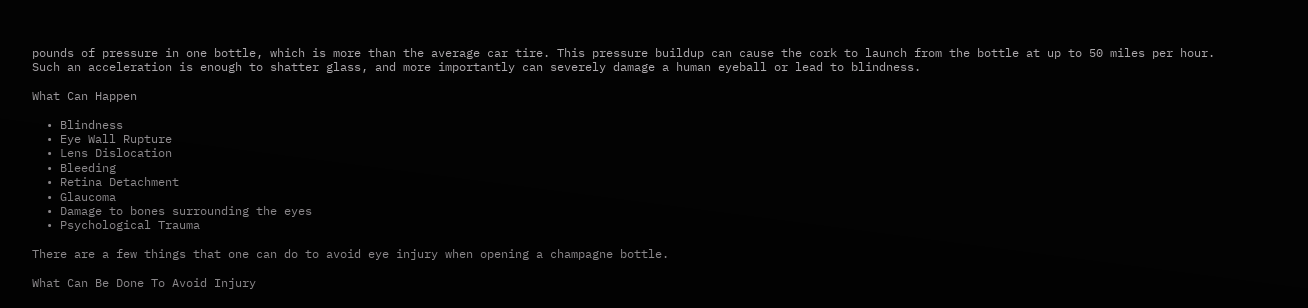pounds of pressure in one bottle, which is more than the average car tire. This pressure buildup can cause the cork to launch from the bottle at up to 50 miles per hour. Such an acceleration is enough to shatter glass, and more importantly can severely damage a human eyeball or lead to blindness.

What Can Happen

  • Blindness
  • Eye Wall Rupture
  • Lens Dislocation
  • Bleeding
  • Retina Detachment
  • Glaucoma
  • Damage to bones surrounding the eyes
  • Psychological Trauma

There are a few things that one can do to avoid eye injury when opening a champagne bottle.

What Can Be Done To Avoid Injury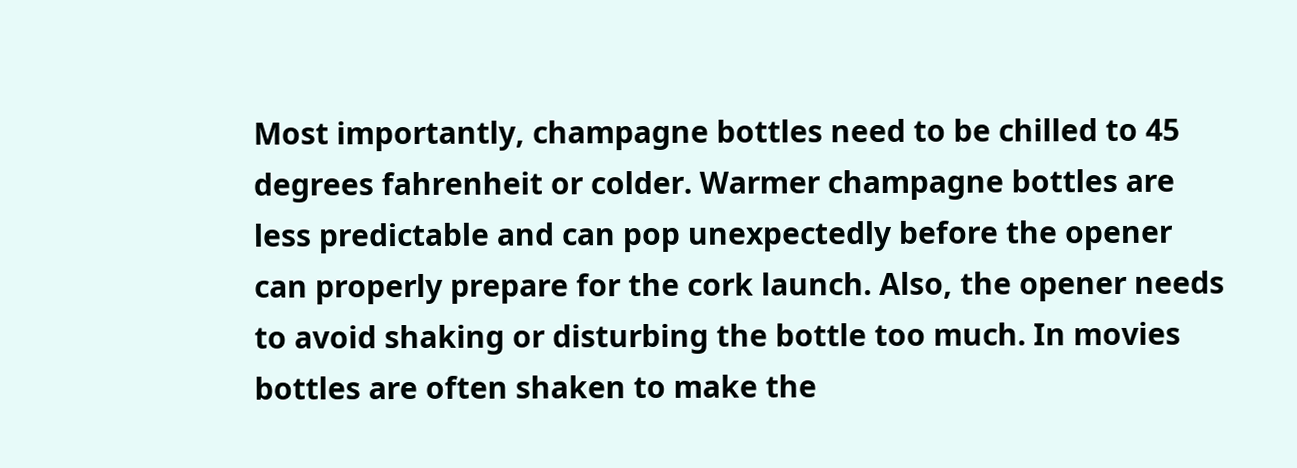Most importantly, champagne bottles need to be chilled to 45 degrees fahrenheit or colder. Warmer champagne bottles are less predictable and can pop unexpectedly before the opener can properly prepare for the cork launch. Also, the opener needs to avoid shaking or disturbing the bottle too much. In movies bottles are often shaken to make the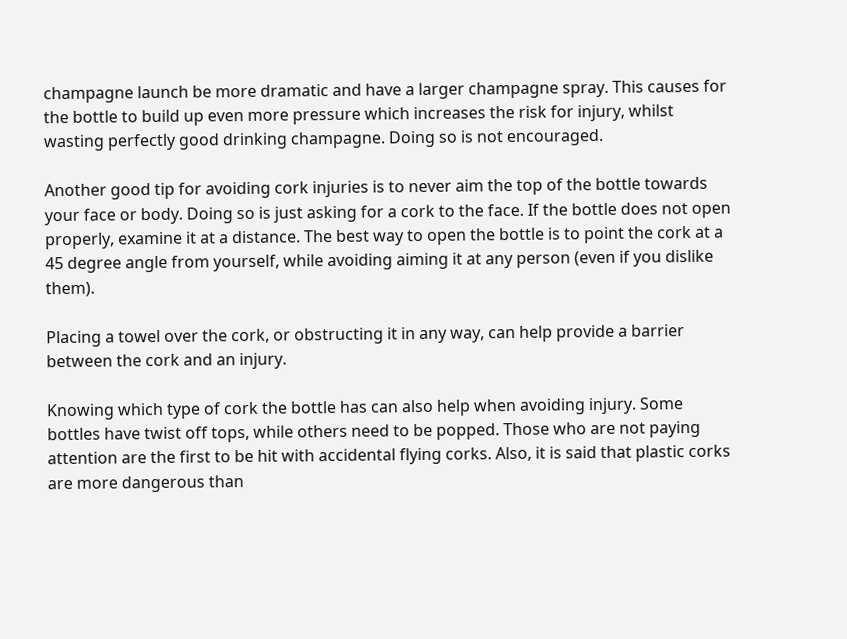champagne launch be more dramatic and have a larger champagne spray. This causes for the bottle to build up even more pressure which increases the risk for injury, whilst wasting perfectly good drinking champagne. Doing so is not encouraged.

Another good tip for avoiding cork injuries is to never aim the top of the bottle towards your face or body. Doing so is just asking for a cork to the face. If the bottle does not open properly, examine it at a distance. The best way to open the bottle is to point the cork at a 45 degree angle from yourself, while avoiding aiming it at any person (even if you dislike them).

Placing a towel over the cork, or obstructing it in any way, can help provide a barrier between the cork and an injury.

Knowing which type of cork the bottle has can also help when avoiding injury. Some bottles have twist off tops, while others need to be popped. Those who are not paying attention are the first to be hit with accidental flying corks. Also, it is said that plastic corks are more dangerous than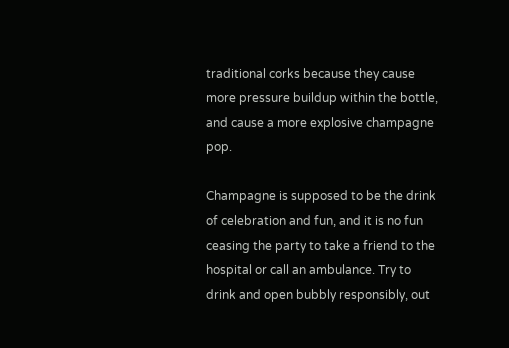traditional corks because they cause more pressure buildup within the bottle, and cause a more explosive champagne pop.

Champagne is supposed to be the drink of celebration and fun, and it is no fun ceasing the party to take a friend to the hospital or call an ambulance. Try to drink and open bubbly responsibly, out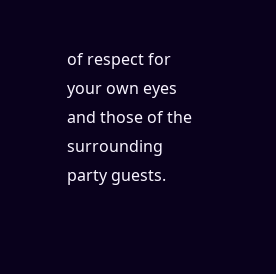of respect for your own eyes and those of the surrounding party guests.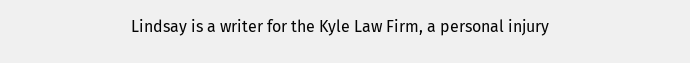Lindsay is a writer for the Kyle Law Firm, a personal injury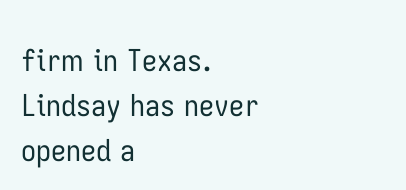firm in Texas. Lindsay has never opened a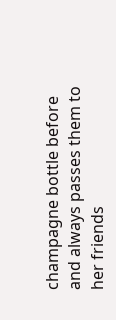champagne bottle before and always passes them to her friends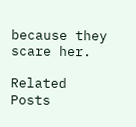because they scare her.

Related Posts